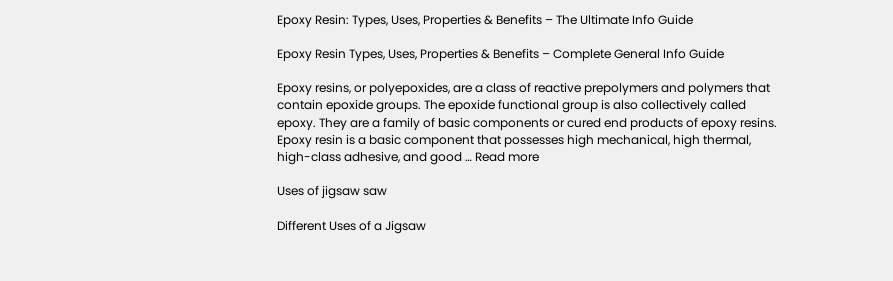Epoxy Resin: Types, Uses, Properties & Benefits – The Ultimate Info Guide

Epoxy Resin Types, Uses, Properties & Benefits – Complete General Info Guide

Epoxy resins, or polyepoxides, are a class of reactive prepolymers and polymers that contain epoxide groups. The epoxide functional group is also collectively called epoxy. They are a family of basic components or cured end products of epoxy resins. Epoxy resin is a basic component that possesses high mechanical, high thermal, high-class adhesive, and good … Read more

Uses of jigsaw saw

Different Uses of a Jigsaw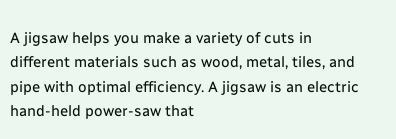A jigsaw helps you make a variety of cuts in different materials such as wood, metal, tiles, and pipe with optimal efficiency. A jigsaw is an electric hand-held power-saw that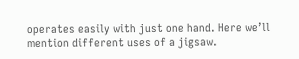operates easily with just one hand. Here we’ll mention different uses of a jigsaw.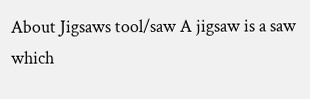About Jigsaws tool/saw A jigsaw is a saw which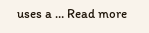uses a … Read more